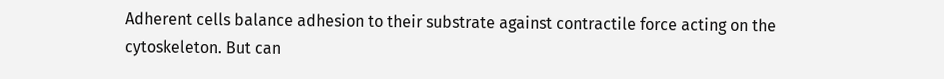Adherent cells balance adhesion to their substrate against contractile force acting on the cytoskeleton. But can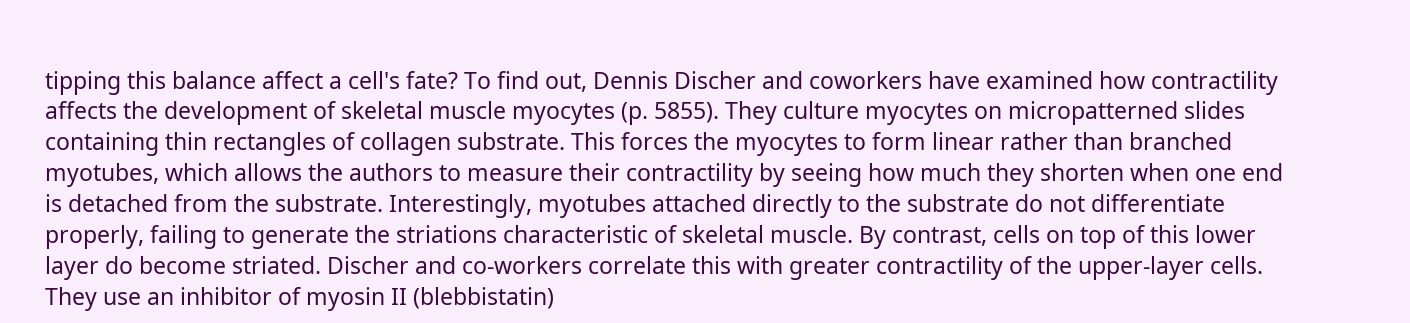tipping this balance affect a cell's fate? To find out, Dennis Discher and coworkers have examined how contractility affects the development of skeletal muscle myocytes (p. 5855). They culture myocytes on micropatterned slides containing thin rectangles of collagen substrate. This forces the myocytes to form linear rather than branched myotubes, which allows the authors to measure their contractility by seeing how much they shorten when one end is detached from the substrate. Interestingly, myotubes attached directly to the substrate do not differentiate properly, failing to generate the striations characteristic of skeletal muscle. By contrast, cells on top of this lower layer do become striated. Discher and co-workers correlate this with greater contractility of the upper-layer cells. They use an inhibitor of myosin II (blebbistatin)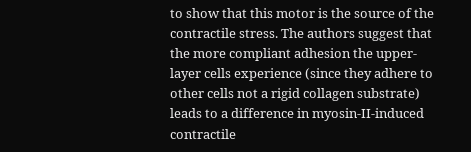to show that this motor is the source of the contractile stress. The authors suggest that the more compliant adhesion the upper-layer cells experience (since they adhere to other cells not a rigid collagen substrate) leads to a difference in myosin-II-induced contractile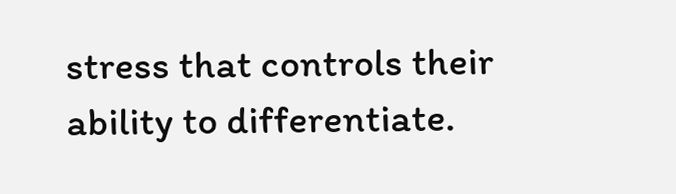stress that controls their ability to differentiate.